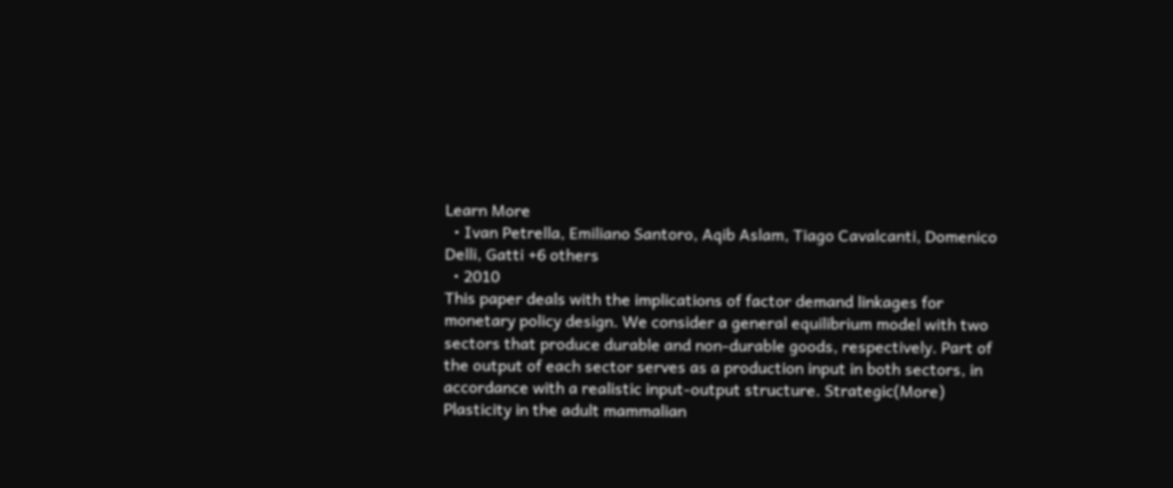Learn More
  • Ivan Petrella, Emiliano Santoro, Aqib Aslam, Tiago Cavalcanti, Domenico Delli, Gatti +6 others
  • 2010
This paper deals with the implications of factor demand linkages for monetary policy design. We consider a general equilibrium model with two sectors that produce durable and non-durable goods, respectively. Part of the output of each sector serves as a production input in both sectors, in accordance with a realistic input-output structure. Strategic(More)
Plasticity in the adult mammalian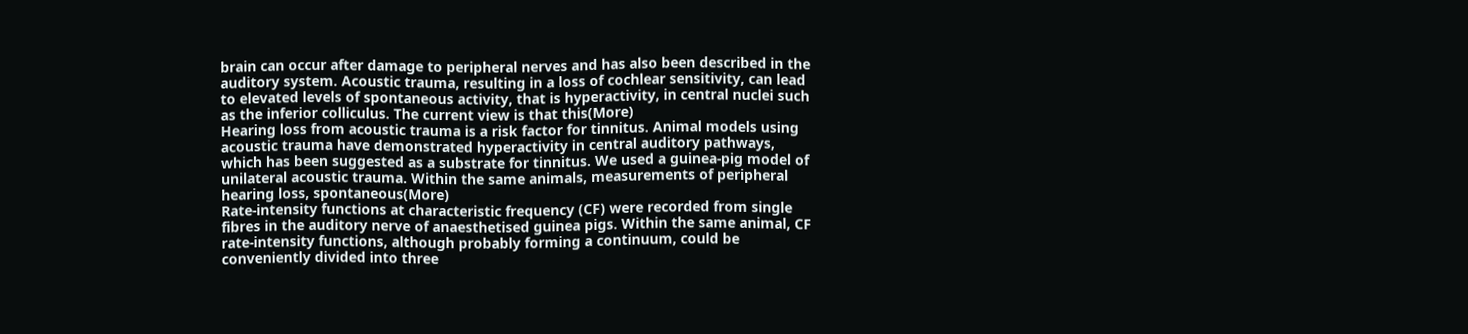brain can occur after damage to peripheral nerves and has also been described in the auditory system. Acoustic trauma, resulting in a loss of cochlear sensitivity, can lead to elevated levels of spontaneous activity, that is hyperactivity, in central nuclei such as the inferior colliculus. The current view is that this(More)
Hearing loss from acoustic trauma is a risk factor for tinnitus. Animal models using acoustic trauma have demonstrated hyperactivity in central auditory pathways, which has been suggested as a substrate for tinnitus. We used a guinea-pig model of unilateral acoustic trauma. Within the same animals, measurements of peripheral hearing loss, spontaneous(More)
Rate-intensity functions at characteristic frequency (CF) were recorded from single fibres in the auditory nerve of anaesthetised guinea pigs. Within the same animal, CF rate-intensity functions, although probably forming a continuum, could be conveniently divided into three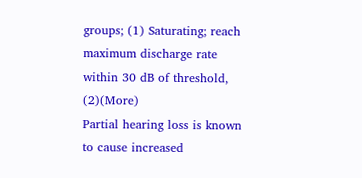groups; (1) Saturating; reach maximum discharge rate within 30 dB of threshold, (2)(More)
Partial hearing loss is known to cause increased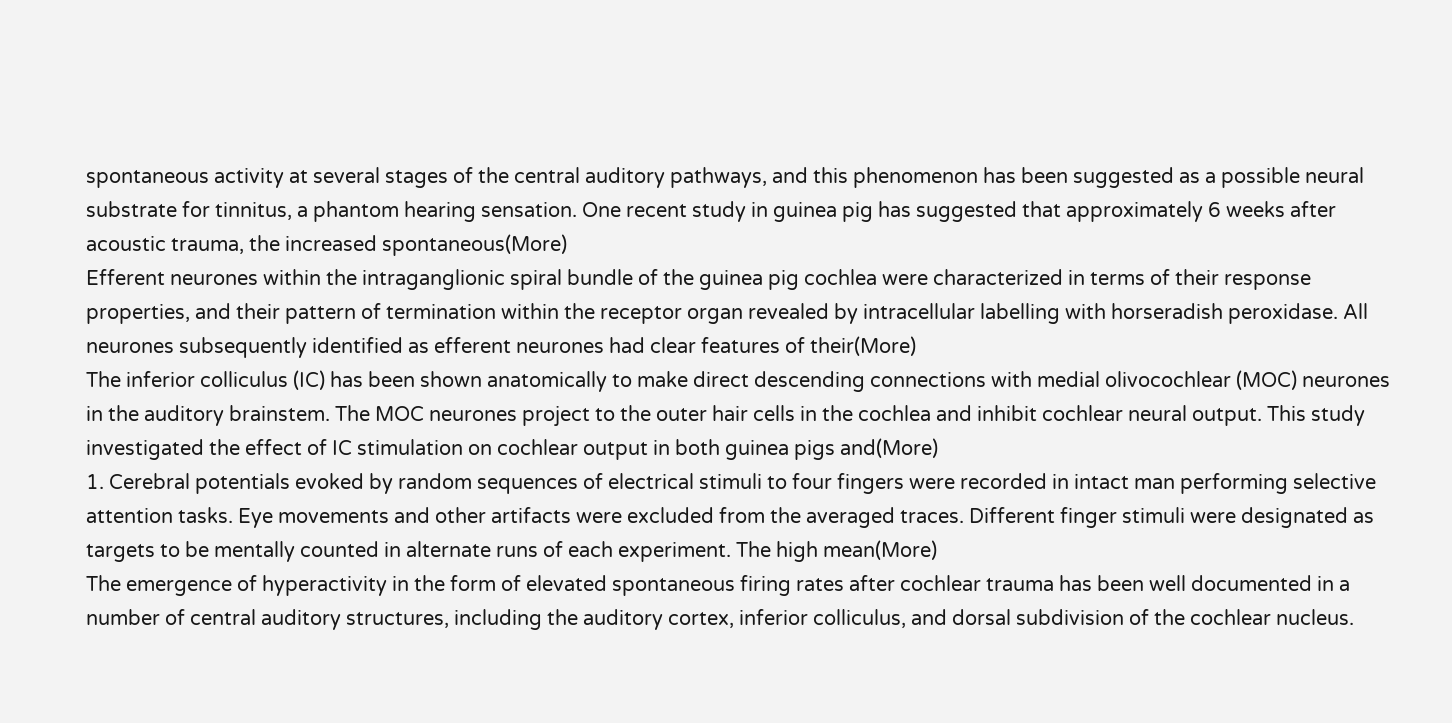spontaneous activity at several stages of the central auditory pathways, and this phenomenon has been suggested as a possible neural substrate for tinnitus, a phantom hearing sensation. One recent study in guinea pig has suggested that approximately 6 weeks after acoustic trauma, the increased spontaneous(More)
Efferent neurones within the intraganglionic spiral bundle of the guinea pig cochlea were characterized in terms of their response properties, and their pattern of termination within the receptor organ revealed by intracellular labelling with horseradish peroxidase. All neurones subsequently identified as efferent neurones had clear features of their(More)
The inferior colliculus (IC) has been shown anatomically to make direct descending connections with medial olivocochlear (MOC) neurones in the auditory brainstem. The MOC neurones project to the outer hair cells in the cochlea and inhibit cochlear neural output. This study investigated the effect of IC stimulation on cochlear output in both guinea pigs and(More)
1. Cerebral potentials evoked by random sequences of electrical stimuli to four fingers were recorded in intact man performing selective attention tasks. Eye movements and other artifacts were excluded from the averaged traces. Different finger stimuli were designated as targets to be mentally counted in alternate runs of each experiment. The high mean(More)
The emergence of hyperactivity in the form of elevated spontaneous firing rates after cochlear trauma has been well documented in a number of central auditory structures, including the auditory cortex, inferior colliculus, and dorsal subdivision of the cochlear nucleus.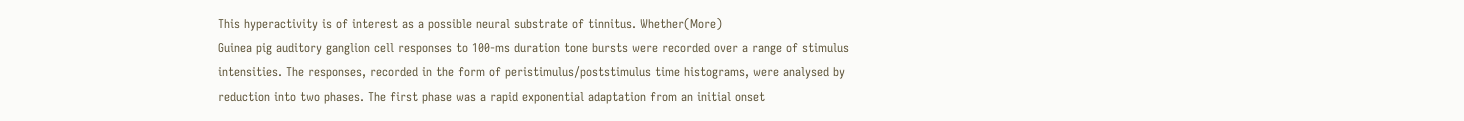This hyperactivity is of interest as a possible neural substrate of tinnitus. Whether(More)
Guinea pig auditory ganglion cell responses to 100-ms duration tone bursts were recorded over a range of stimulus intensities. The responses, recorded in the form of peristimulus/poststimulus time histograms, were analysed by reduction into two phases. The first phase was a rapid exponential adaptation from an initial onset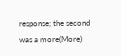response; the second was a more(More)